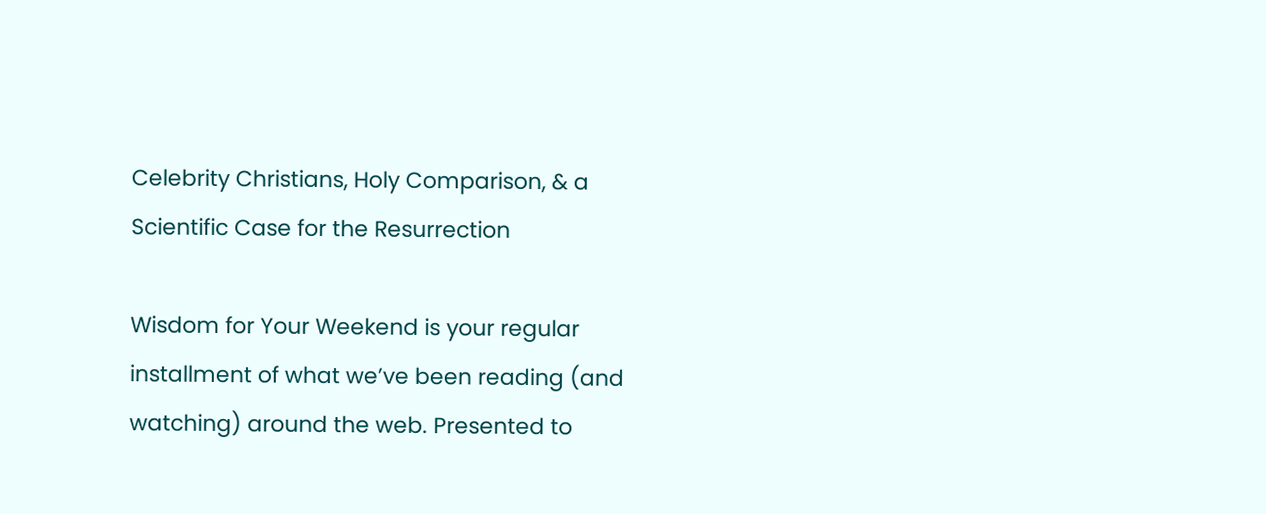Celebrity Christians, Holy Comparison, & a Scientific Case for the Resurrection

Wisdom for Your Weekend is your regular installment of what we’ve been reading (and watching) around the web. Presented to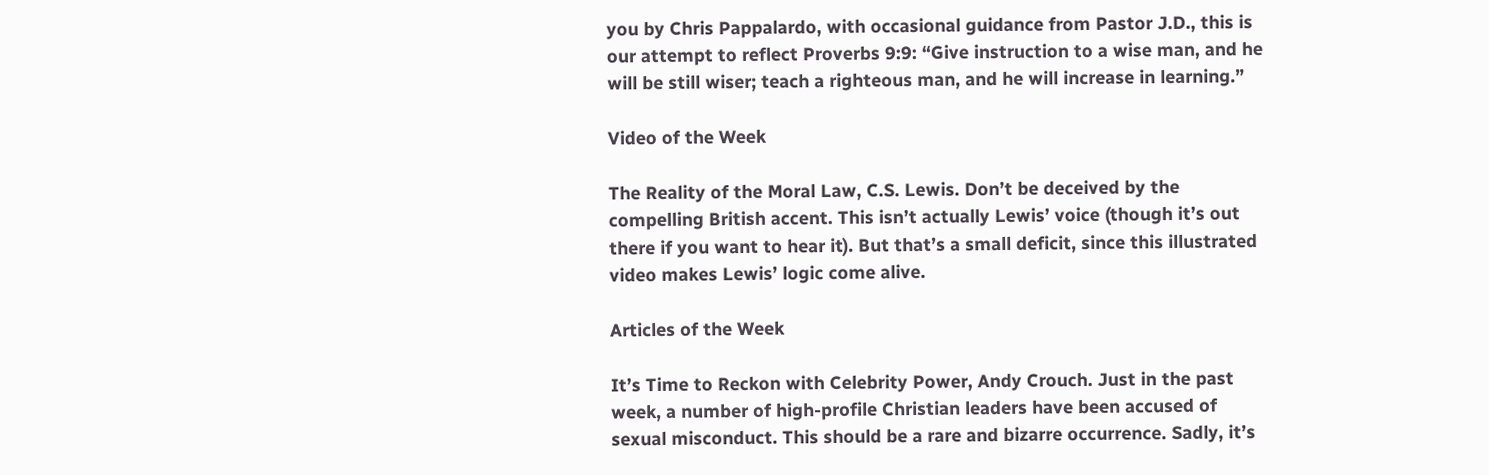you by Chris Pappalardo, with occasional guidance from Pastor J.D., this is our attempt to reflect Proverbs 9:9: “Give instruction to a wise man, and he will be still wiser; teach a righteous man, and he will increase in learning.”

Video of the Week

The Reality of the Moral Law, C.S. Lewis. Don’t be deceived by the compelling British accent. This isn’t actually Lewis’ voice (though it’s out there if you want to hear it). But that’s a small deficit, since this illustrated video makes Lewis’ logic come alive.

Articles of the Week

It’s Time to Reckon with Celebrity Power, Andy Crouch. Just in the past week, a number of high-profile Christian leaders have been accused of sexual misconduct. This should be a rare and bizarre occurrence. Sadly, it’s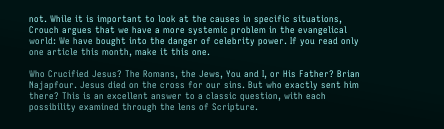not. While it is important to look at the causes in specific situations, Crouch argues that we have a more systemic problem in the evangelical world: We have bought into the danger of celebrity power. If you read only one article this month, make it this one.

Who Crucified Jesus? The Romans, the Jews, You and I, or His Father? Brian Najapfour. Jesus died on the cross for our sins. But who exactly sent him there? This is an excellent answer to a classic question, with each possibility examined through the lens of Scripture.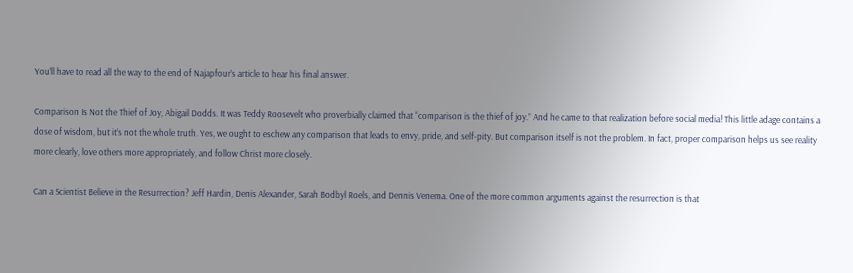You’ll have to read all the way to the end of Najapfour’s article to hear his final answer.

Comparison Is Not the Thief of Joy, Abigail Dodds. It was Teddy Roosevelt who proverbially claimed that “comparison is the thief of joy.” And he came to that realization before social media! This little adage contains a dose of wisdom, but it’s not the whole truth. Yes, we ought to eschew any comparison that leads to envy, pride, and self-pity. But comparison itself is not the problem. In fact, proper comparison helps us see reality more clearly, love others more appropriately, and follow Christ more closely.

Can a Scientist Believe in the Resurrection? Jeff Hardin, Denis Alexander, Sarah Bodbyl Roels, and Dennis Venema. One of the more common arguments against the resurrection is that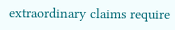extraordinary claims require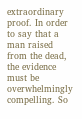extraordinary proof. In order to say that a man raised from the dead, the evidence must be overwhelmingly compelling. So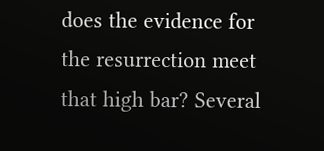does the evidence for the resurrection meet that high bar? Several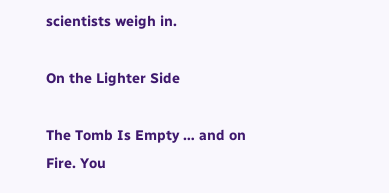scientists weigh in.

On the Lighter Side

The Tomb Is Empty … and on Fire. You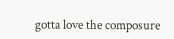gotta love the composure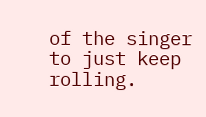of the singer to just keep rolling.